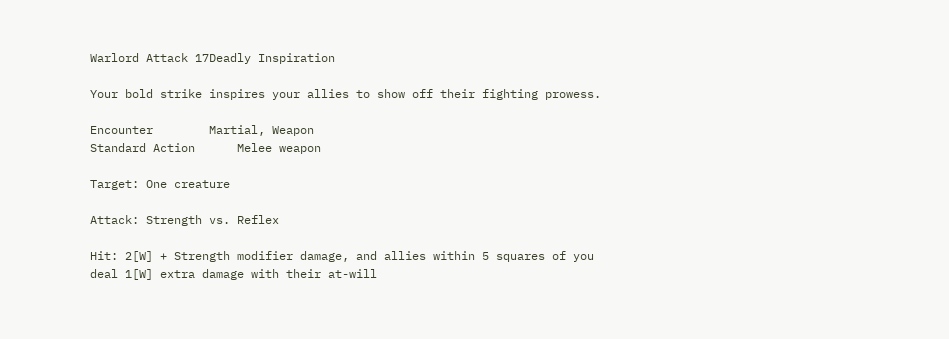Warlord Attack 17Deadly Inspiration

Your bold strike inspires your allies to show off their fighting prowess.

Encounter        Martial, Weapon
Standard Action      Melee weapon

Target: One creature

Attack: Strength vs. Reflex

Hit: 2[W] + Strength modifier damage, and allies within 5 squares of you deal 1[W] extra damage with their at-will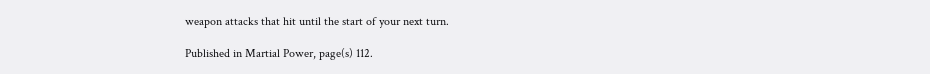weapon attacks that hit until the start of your next turn.

Published in Martial Power, page(s) 112.